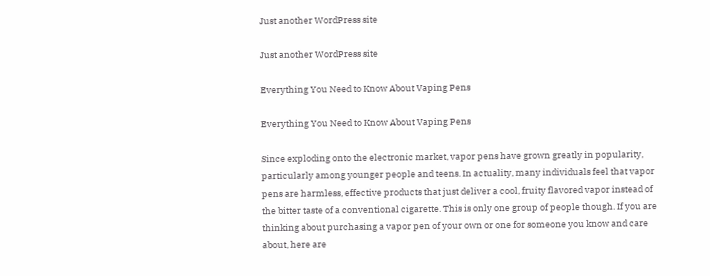Just another WordPress site

Just another WordPress site

Everything You Need to Know About Vaping Pens

Everything You Need to Know About Vaping Pens

Since exploding onto the electronic market, vapor pens have grown greatly in popularity, particularly among younger people and teens. In actuality, many individuals feel that vapor pens are harmless, effective products that just deliver a cool, fruity flavored vapor instead of the bitter taste of a conventional cigarette. This is only one group of people though. If you are thinking about purchasing a vapor pen of your own or one for someone you know and care about, here are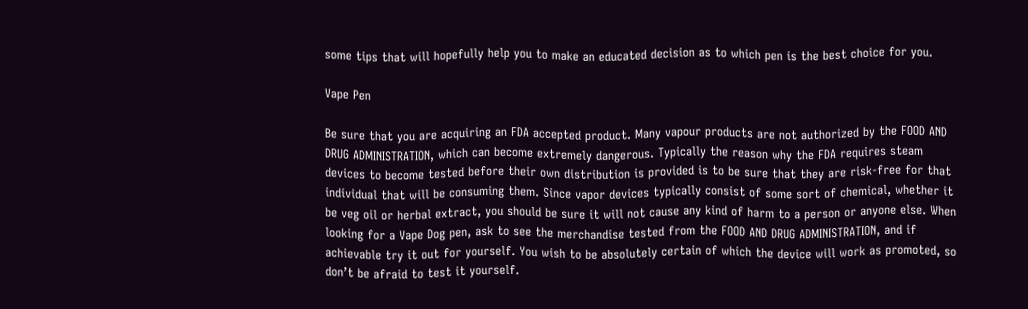some tips that will hopefully help you to make an educated decision as to which pen is the best choice for you.

Vape Pen

Be sure that you are acquiring an FDA accepted product. Many vapour products are not authorized by the FOOD AND DRUG ADMINISTRATION, which can become extremely dangerous. Typically the reason why the FDA requires steam devices to become tested before their own distribution is provided is to be sure that they are risk-free for that individual that will be consuming them. Since vapor devices typically consist of some sort of chemical, whether it be veg oil or herbal extract, you should be sure it will not cause any kind of harm to a person or anyone else. When looking for a Vape Dog pen, ask to see the merchandise tested from the FOOD AND DRUG ADMINISTRATION, and if achievable try it out for yourself. You wish to be absolutely certain of which the device will work as promoted, so don’t be afraid to test it yourself.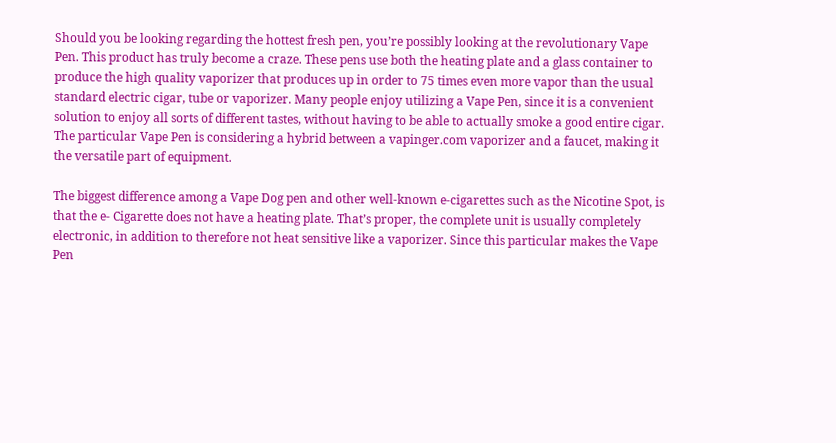Should you be looking regarding the hottest fresh pen, you’re possibly looking at the revolutionary Vape Pen. This product has truly become a craze. These pens use both the heating plate and a glass container to produce the high quality vaporizer that produces up in order to 75 times even more vapor than the usual standard electric cigar, tube or vaporizer. Many people enjoy utilizing a Vape Pen, since it is a convenient solution to enjoy all sorts of different tastes, without having to be able to actually smoke a good entire cigar. The particular Vape Pen is considering a hybrid between a vapinger.com vaporizer and a faucet, making it the versatile part of equipment.

The biggest difference among a Vape Dog pen and other well-known e-cigarettes such as the Nicotine Spot, is that the e- Cigarette does not have a heating plate. That’s proper, the complete unit is usually completely electronic, in addition to therefore not heat sensitive like a vaporizer. Since this particular makes the Vape Pen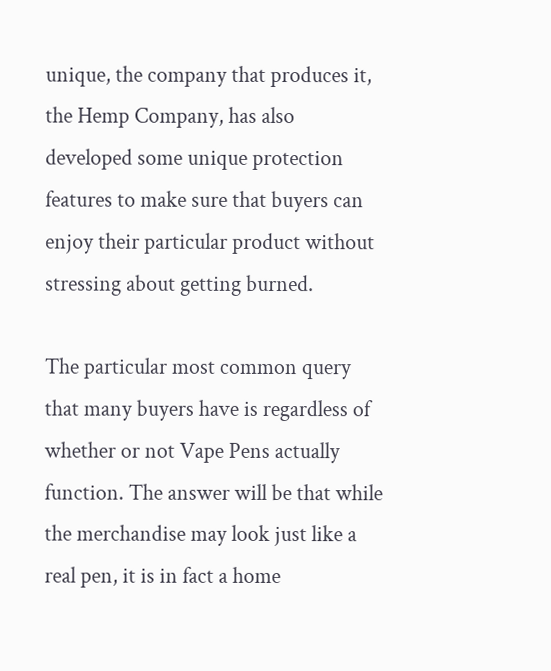unique, the company that produces it, the Hemp Company, has also developed some unique protection features to make sure that buyers can enjoy their particular product without stressing about getting burned.

The particular most common query that many buyers have is regardless of whether or not Vape Pens actually function. The answer will be that while the merchandise may look just like a real pen, it is in fact a home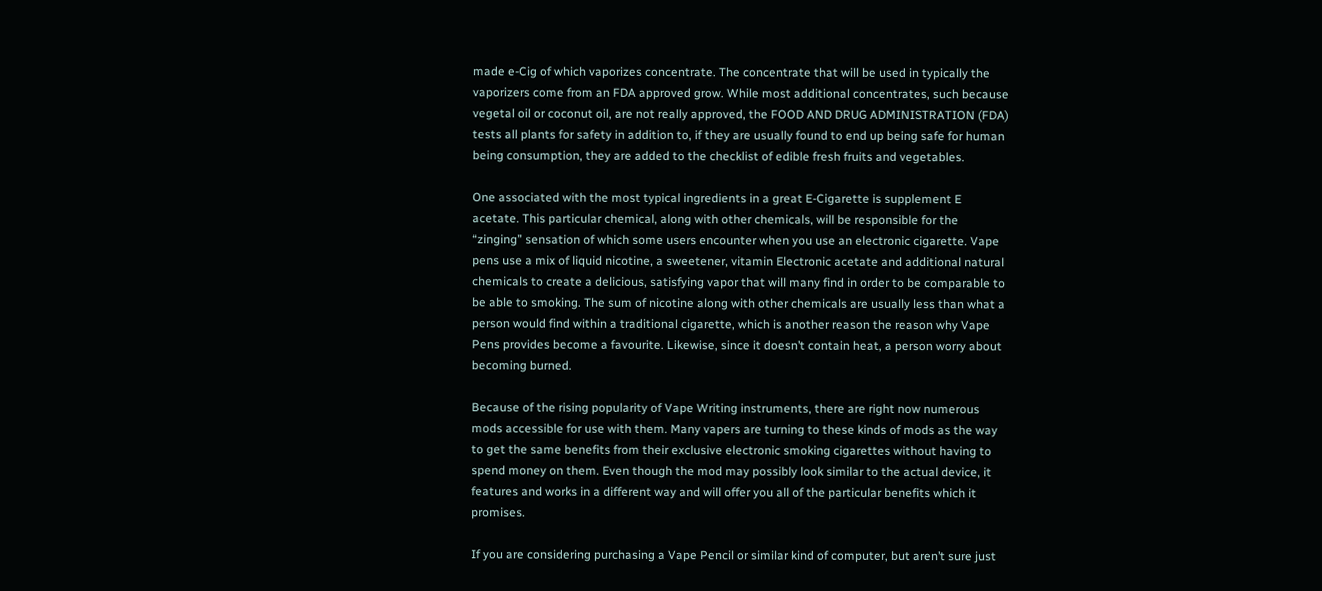made e-Cig of which vaporizes concentrate. The concentrate that will be used in typically the vaporizers come from an FDA approved grow. While most additional concentrates, such because vegetal oil or coconut oil, are not really approved, the FOOD AND DRUG ADMINISTRATION (FDA) tests all plants for safety in addition to, if they are usually found to end up being safe for human being consumption, they are added to the checklist of edible fresh fruits and vegetables.

One associated with the most typical ingredients in a great E-Cigarette is supplement E acetate. This particular chemical, along with other chemicals, will be responsible for the “zinging” sensation of which some users encounter when you use an electronic cigarette. Vape pens use a mix of liquid nicotine, a sweetener, vitamin Electronic acetate and additional natural chemicals to create a delicious, satisfying vapor that will many find in order to be comparable to be able to smoking. The sum of nicotine along with other chemicals are usually less than what a person would find within a traditional cigarette, which is another reason the reason why Vape Pens provides become a favourite. Likewise, since it doesn’t contain heat, a person worry about becoming burned.

Because of the rising popularity of Vape Writing instruments, there are right now numerous mods accessible for use with them. Many vapers are turning to these kinds of mods as the way to get the same benefits from their exclusive electronic smoking cigarettes without having to spend money on them. Even though the mod may possibly look similar to the actual device, it features and works in a different way and will offer you all of the particular benefits which it promises.

If you are considering purchasing a Vape Pencil or similar kind of computer, but aren’t sure just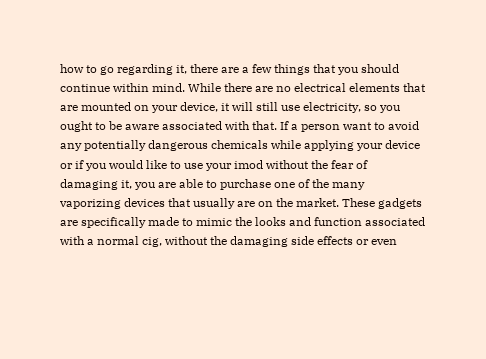how to go regarding it, there are a few things that you should continue within mind. While there are no electrical elements that are mounted on your device, it will still use electricity, so you ought to be aware associated with that. If a person want to avoid any potentially dangerous chemicals while applying your device or if you would like to use your imod without the fear of damaging it, you are able to purchase one of the many vaporizing devices that usually are on the market. These gadgets are specifically made to mimic the looks and function associated with a normal cig, without the damaging side effects or even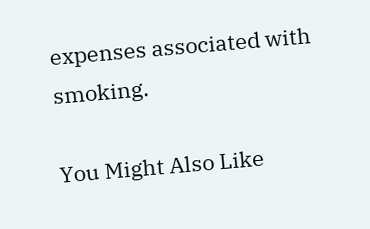expenses associated with smoking.

You Might Also Like